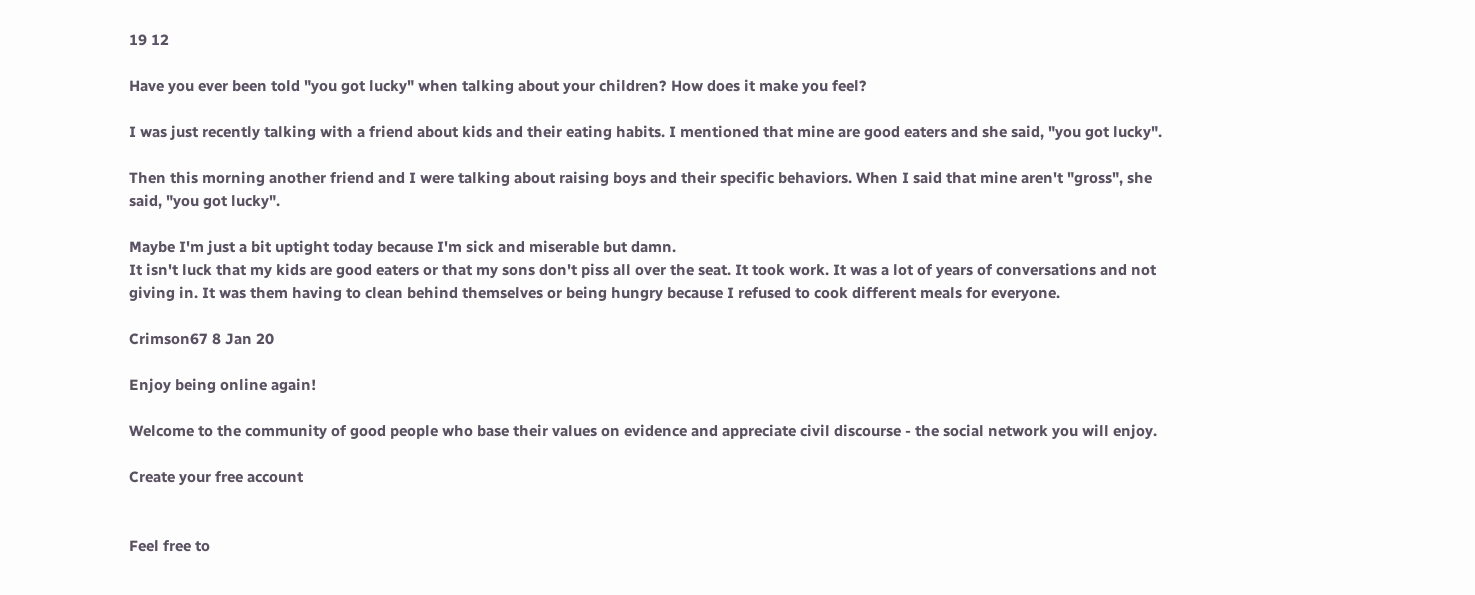19 12

Have you ever been told "you got lucky" when talking about your children? How does it make you feel?

I was just recently talking with a friend about kids and their eating habits. I mentioned that mine are good eaters and she said, "you got lucky".

Then this morning another friend and I were talking about raising boys and their specific behaviors. When I said that mine aren't "gross", she said, "you got lucky".

Maybe I'm just a bit uptight today because I'm sick and miserable but damn.
It isn't luck that my kids are good eaters or that my sons don't piss all over the seat. It took work. It was a lot of years of conversations and not giving in. It was them having to clean behind themselves or being hungry because I refused to cook different meals for everyone.

Crimson67 8 Jan 20

Enjoy being online again!

Welcome to the community of good people who base their values on evidence and appreciate civil discourse - the social network you will enjoy.

Create your free account


Feel free to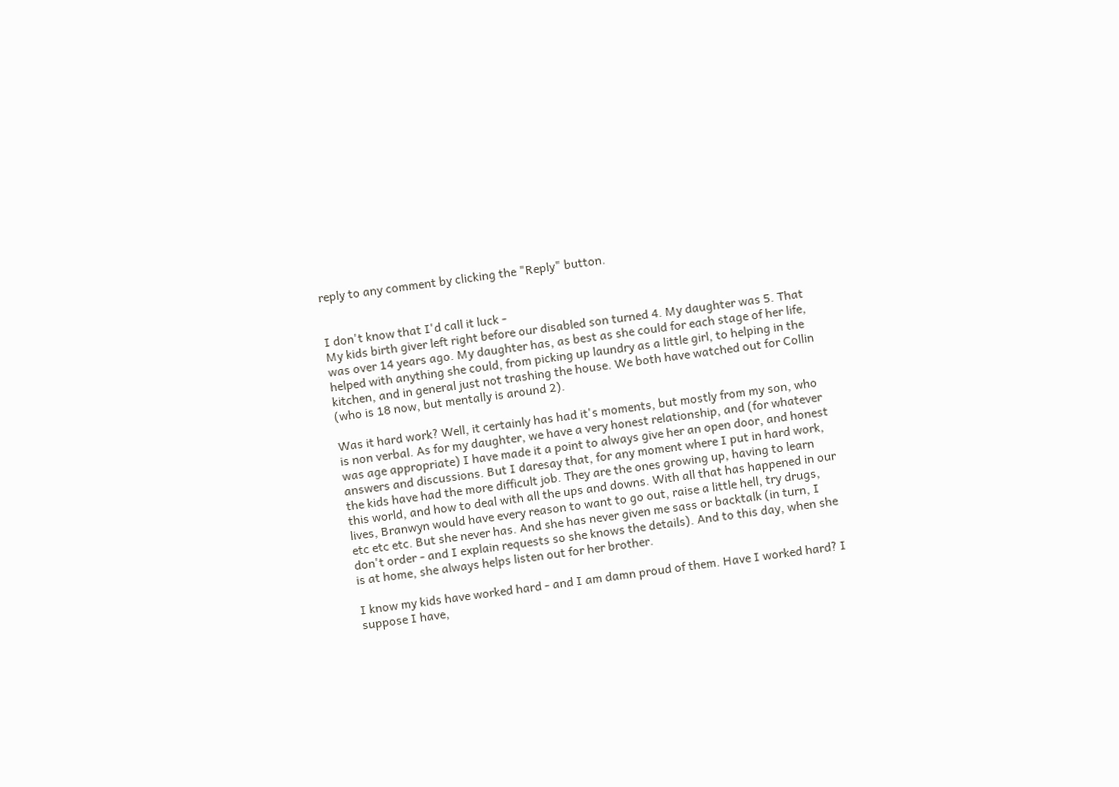reply to any comment by clicking the "Reply" button.


I don't know that I'd call it luck -
My kids birth giver left right before our disabled son turned 4. My daughter was 5. That was over 14 years ago. My daughter has, as best as she could for each stage of her life, helped with anything she could, from picking up laundry as a little girl, to helping in the kitchen, and in general just not trashing the house. We both have watched out for Collin (who is 18 now, but mentally is around 2).

Was it hard work? Well, it certainly has had it's moments, but mostly from my son, who is non verbal. As for my daughter, we have a very honest relationship, and (for whatever was age appropriate) I have made it a point to always give her an open door, and honest answers and discussions. But I daresay that, for any moment where I put in hard work, the kids have had the more difficult job. They are the ones growing up, having to learn this world, and how to deal with all the ups and downs. With all that has happened in our lives, Branwyn would have every reason to want to go out, raise a little hell, try drugs, etc etc etc. But she never has. And she has never given me sass or backtalk (in turn, I don't order - and I explain requests so she knows the details). And to this day, when she is at home, she always helps listen out for her brother.

I know my kids have worked hard - and I am damn proud of them. Have I worked hard? I suppose I have,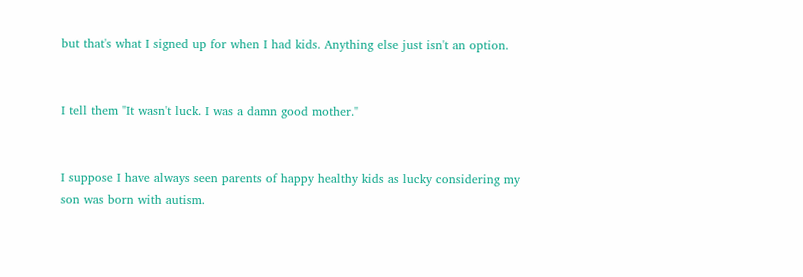but that's what I signed up for when I had kids. Anything else just isn't an option.


I tell them "It wasn't luck. I was a damn good mother."


I suppose I have always seen parents of happy healthy kids as lucky considering my son was born with autism.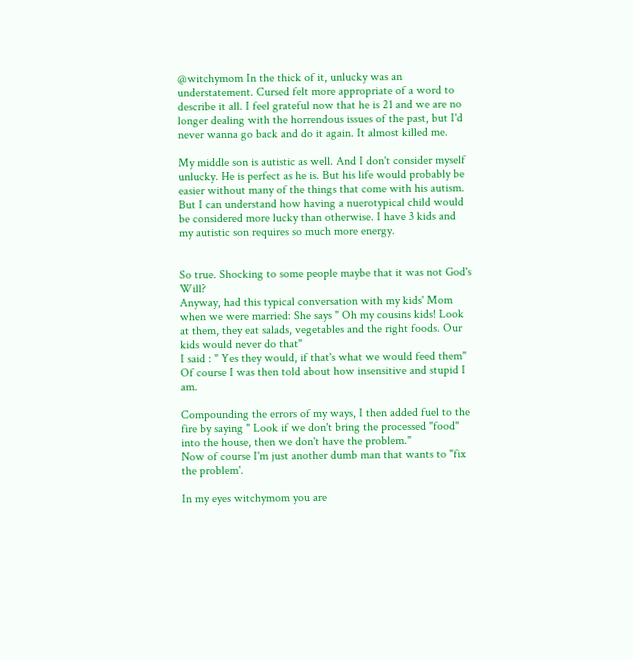@witchymom In the thick of it, unlucky was an understatement. Cursed felt more appropriate of a word to describe it all. I feel grateful now that he is 21 and we are no longer dealing with the horrendous issues of the past, but I'd never wanna go back and do it again. It almost killed me.

My middle son is autistic as well. And I don't consider myself unlucky. He is perfect as he is. But his life would probably be easier without many of the things that come with his autism. But I can understand how having a nuerotypical child would be considered more lucky than otherwise. I have 3 kids and my autistic son requires so much more energy.


So true. Shocking to some people maybe that it was not God's Will?
Anyway, had this typical conversation with my kids' Mom when we were married: She says " Oh my cousins kids! Look at them, they eat salads, vegetables and the right foods. Our kids would never do that"
I said : " Yes they would, if that's what we would feed them"
Of course I was then told about how insensitive and stupid I am.

Compounding the errors of my ways, I then added fuel to the fire by saying " Look if we don't bring the processed "food" into the house, then we don't have the problem."
Now of course I'm just another dumb man that wants to "fix the problem'.

In my eyes witchymom you are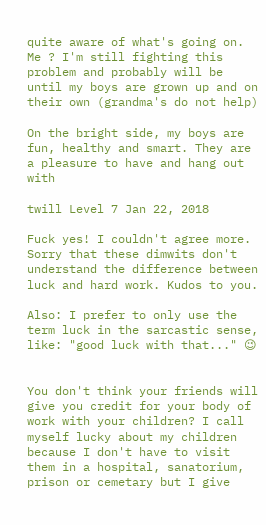quite aware of what's going on.
Me ? I'm still fighting this problem and probably will be until my boys are grown up and on their own (grandma's do not help)

On the bright side, my boys are fun, healthy and smart. They are a pleasure to have and hang out with

twill Level 7 Jan 22, 2018

Fuck yes! I couldn't agree more. Sorry that these dimwits don't understand the difference between luck and hard work. Kudos to you.

Also: I prefer to only use the term luck in the sarcastic sense, like: "good luck with that..." 😉


You don't think your friends will give you credit for your body of work with your children? I call myself lucky about my children because I don't have to visit them in a hospital, sanatorium, prison or cemetary but I give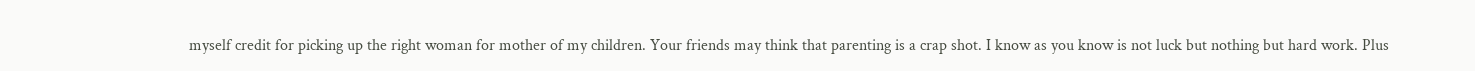myself credit for picking up the right woman for mother of my children. Your friends may think that parenting is a crap shot. I know as you know is not luck but nothing but hard work. Plus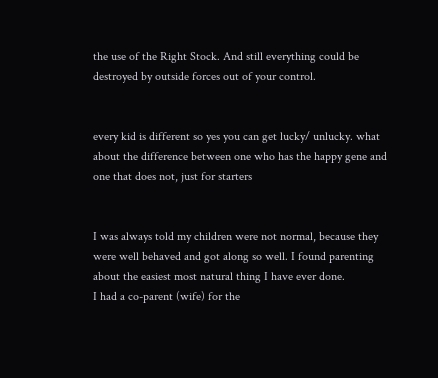the use of the Right Stock. And still everything could be destroyed by outside forces out of your control.


every kid is different so yes you can get lucky/ unlucky. what about the difference between one who has the happy gene and one that does not, just for starters


I was always told my children were not normal, because they were well behaved and got along so well. I found parenting about the easiest most natural thing I have ever done.
I had a co-parent (wife) for the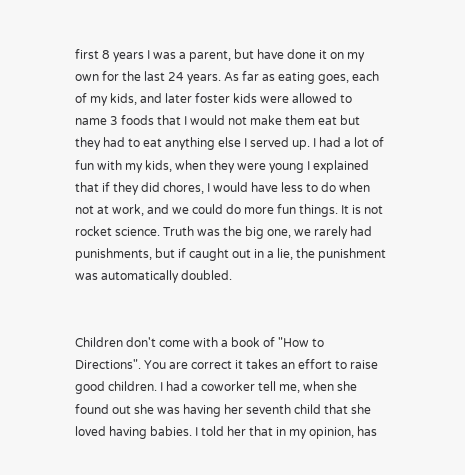first 8 years I was a parent, but have done it on my own for the last 24 years. As far as eating goes, each of my kids, and later foster kids were allowed to name 3 foods that I would not make them eat but they had to eat anything else I served up. I had a lot of fun with my kids, when they were young I explained that if they did chores, I would have less to do when not at work, and we could do more fun things. It is not rocket science. Truth was the big one, we rarely had punishments, but if caught out in a lie, the punishment was automatically doubled.


Children don't come with a book of "How to Directions". You are correct it takes an effort to raise good children. I had a coworker tell me, when she found out she was having her seventh child that she loved having babies. I told her that in my opinion, has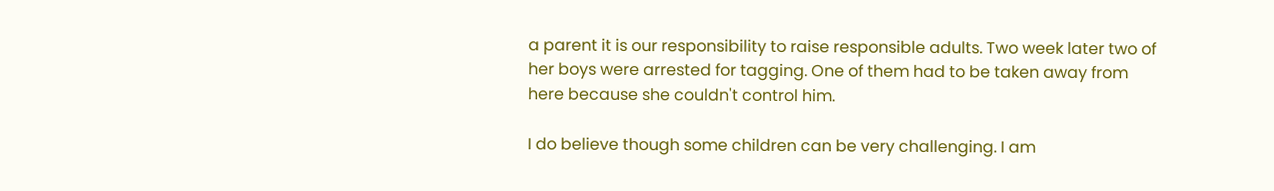a parent it is our responsibility to raise responsible adults. Two week later two of her boys were arrested for tagging. One of them had to be taken away from here because she couldn't control him.

I do believe though some children can be very challenging. I am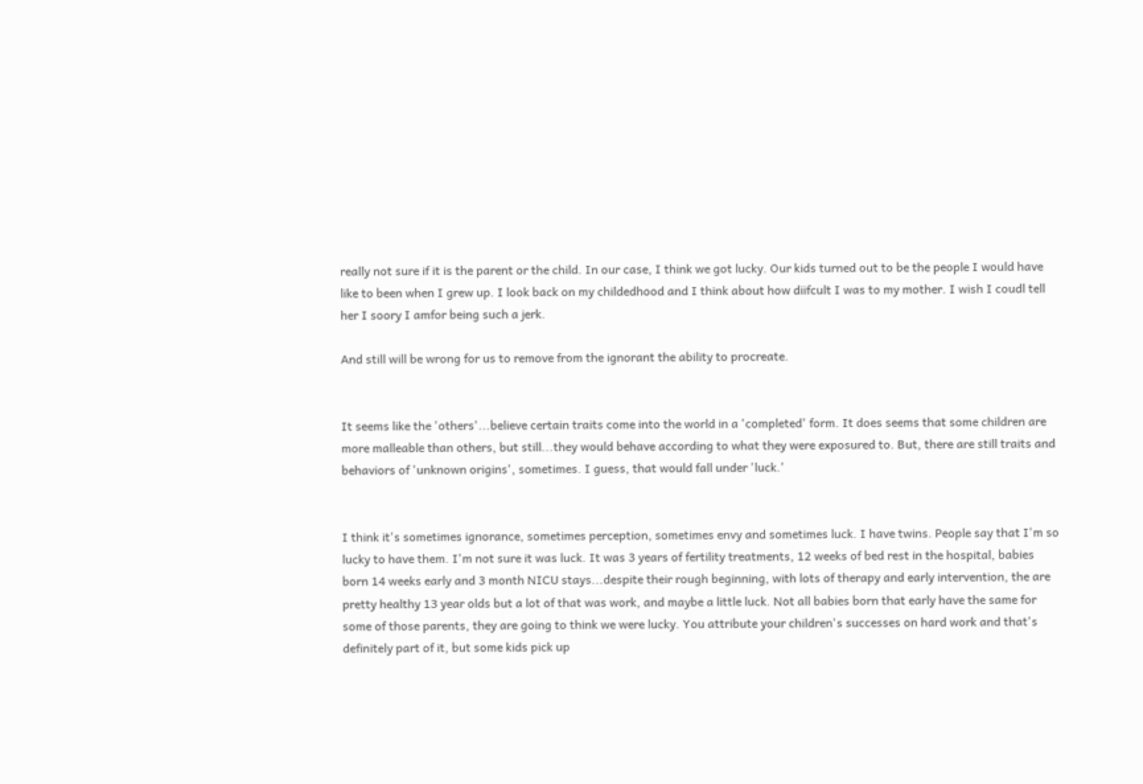really not sure if it is the parent or the child. In our case, I think we got lucky. Our kids turned out to be the people I would have like to been when I grew up. I look back on my childedhood and I think about how diifcult I was to my mother. I wish I coudl tell her I soory I amfor being such a jerk.

And still will be wrong for us to remove from the ignorant the ability to procreate.


It seems like the 'others'...believe certain traits come into the world in a 'completed' form. It does seems that some children are more malleable than others, but still...they would behave according to what they were exposured to. But, there are still traits and behaviors of 'unknown origins', sometimes. I guess, that would fall under 'luck.'


I think it's sometimes ignorance, sometimes perception, sometimes envy and sometimes luck. I have twins. People say that I'm so lucky to have them. I'm not sure it was luck. It was 3 years of fertility treatments, 12 weeks of bed rest in the hospital, babies born 14 weeks early and 3 month NICU stays...despite their rough beginning, with lots of therapy and early intervention, the are pretty healthy 13 year olds but a lot of that was work, and maybe a little luck. Not all babies born that early have the same for some of those parents, they are going to think we were lucky. You attribute your children's successes on hard work and that's definitely part of it, but some kids pick up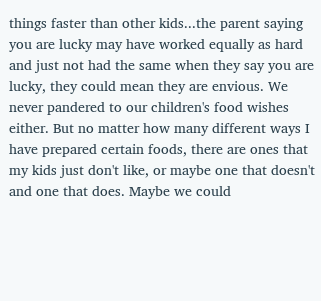things faster than other kids...the parent saying you are lucky may have worked equally as hard and just not had the same when they say you are lucky, they could mean they are envious. We never pandered to our children's food wishes either. But no matter how many different ways I have prepared certain foods, there are ones that my kids just don't like, or maybe one that doesn't and one that does. Maybe we could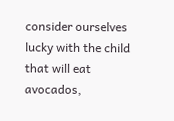consider ourselves lucky with the child that will eat avocados,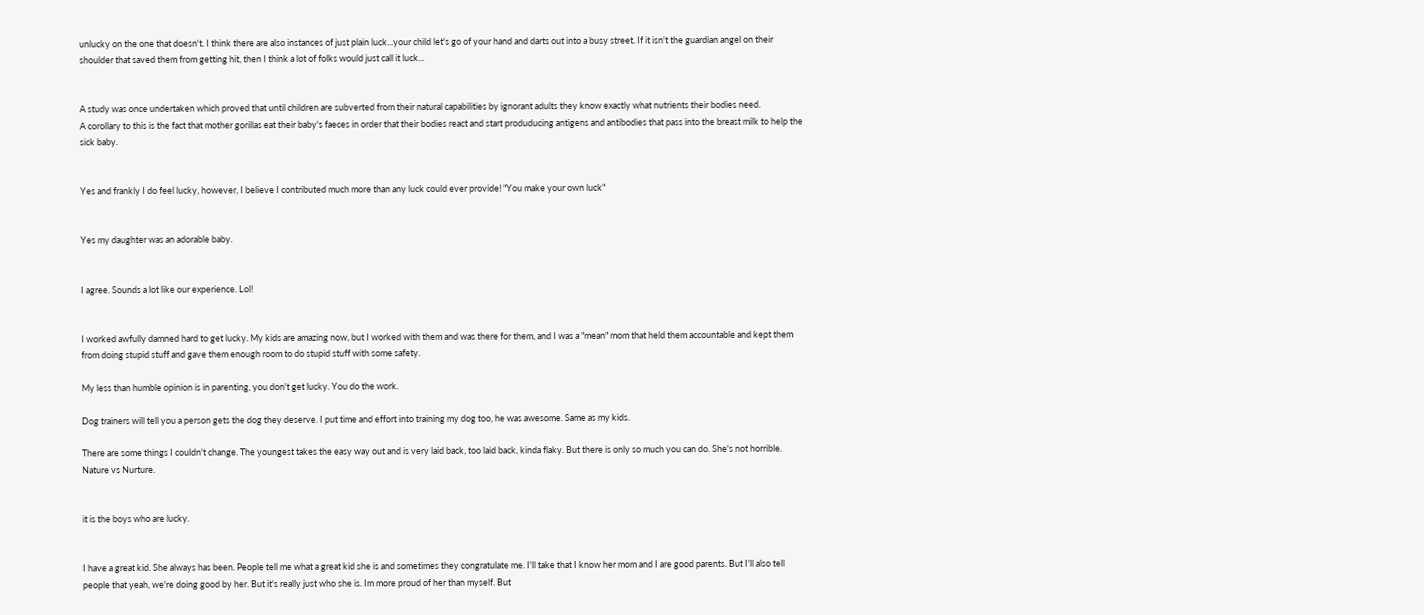unlucky on the one that doesn't. I think there are also instances of just plain luck...your child let's go of your hand and darts out into a busy street. If it isn't the guardian angel on their shoulder that saved them from getting hit, then I think a lot of folks would just call it luck...


A study was once undertaken which proved that until children are subverted from their natural capabilities by ignorant adults they know exactly what nutrients their bodies need.
A corollary to this is the fact that mother gorillas eat their baby's faeces in order that their bodies react and start produducing antigens and antibodies that pass into the breast milk to help the sick baby.


Yes and frankly I do feel lucky, however, I believe I contributed much more than any luck could ever provide! "You make your own luck"


Yes my daughter was an adorable baby.


I agree. Sounds a lot like our experience. Lol!


I worked awfully damned hard to get lucky. My kids are amazing now, but I worked with them and was there for them, and I was a "mean" mom that held them accountable and kept them from doing stupid stuff and gave them enough room to do stupid stuff with some safety.

My less than humble opinion is in parenting, you don't get lucky. You do the work.

Dog trainers will tell you a person gets the dog they deserve. I put time and effort into training my dog too, he was awesome. Same as my kids.

There are some things I couldn't change. The youngest takes the easy way out and is very laid back, too laid back, kinda flaky. But there is only so much you can do. She's not horrible. Nature vs Nurture.


it is the boys who are lucky.


I have a great kid. She always has been. People tell me what a great kid she is and sometimes they congratulate me. I'll take that I know her mom and I are good parents. But I'll also tell people that yeah, we're doing good by her. But it's really just who she is. Im more proud of her than myself. But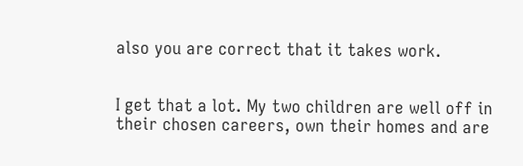also you are correct that it takes work.


I get that a lot. My two children are well off in their chosen careers, own their homes and are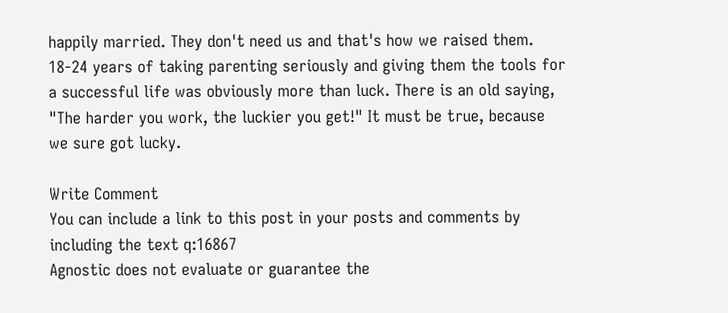happily married. They don't need us and that's how we raised them. 18-24 years of taking parenting seriously and giving them the tools for a successful life was obviously more than luck. There is an old saying, "The harder you work, the luckier you get!" It must be true, because we sure got lucky.

Write Comment
You can include a link to this post in your posts and comments by including the text q:16867
Agnostic does not evaluate or guarantee the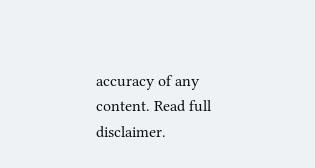accuracy of any content. Read full disclaimer.